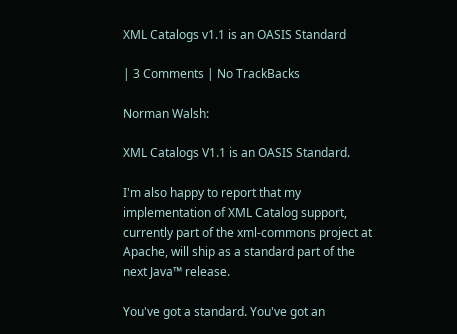XML Catalogs v1.1 is an OASIS Standard

| 3 Comments | No TrackBacks

Norman Walsh:

XML Catalogs V1.1 is an OASIS Standard.

I'm also happy to report that my implementation of XML Catalog support, currently part of the xml-commons project at Apache, will ship as a standard part of the next Java™ release.

You've got a standard. You've got an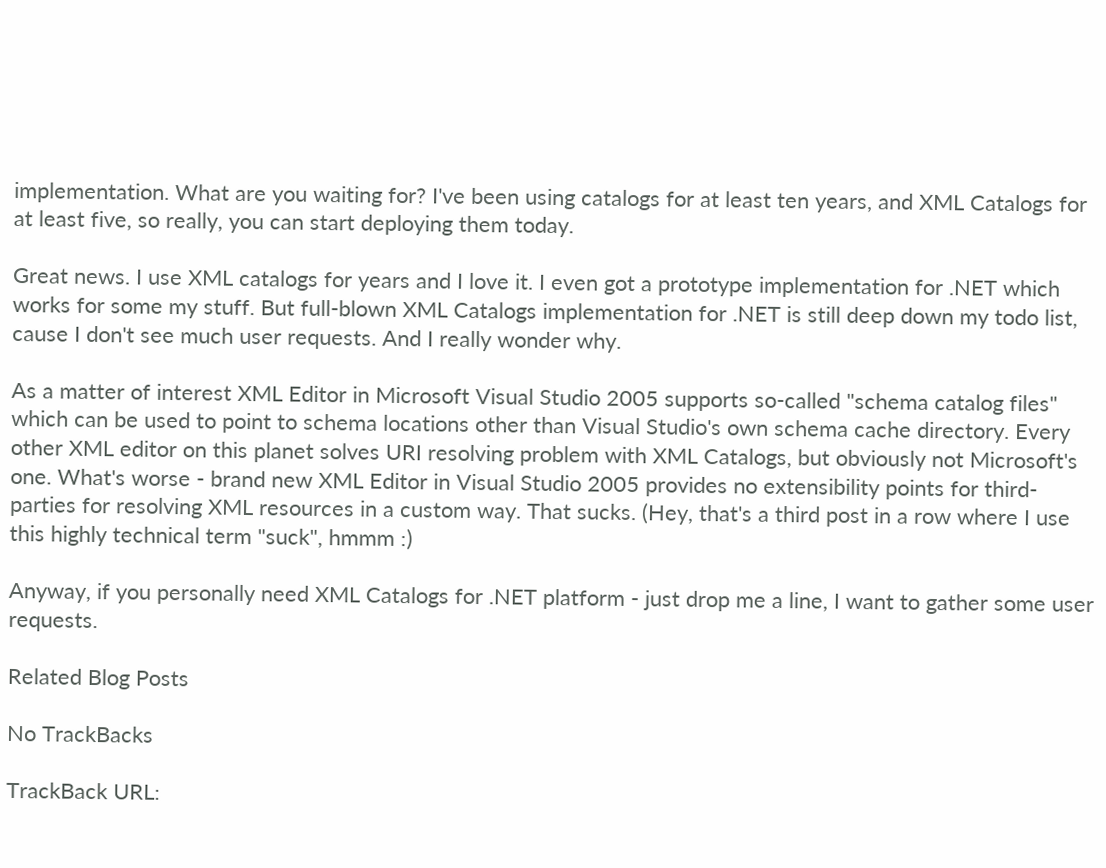implementation. What are you waiting for? I've been using catalogs for at least ten years, and XML Catalogs for at least five, so really, you can start deploying them today.

Great news. I use XML catalogs for years and I love it. I even got a prototype implementation for .NET which works for some my stuff. But full-blown XML Catalogs implementation for .NET is still deep down my todo list, cause I don't see much user requests. And I really wonder why.

As a matter of interest XML Editor in Microsoft Visual Studio 2005 supports so-called "schema catalog files" which can be used to point to schema locations other than Visual Studio's own schema cache directory. Every other XML editor on this planet solves URI resolving problem with XML Catalogs, but obviously not Microsoft's one. What's worse - brand new XML Editor in Visual Studio 2005 provides no extensibility points for third-parties for resolving XML resources in a custom way. That sucks. (Hey, that's a third post in a row where I use this highly technical term "suck", hmmm :)

Anyway, if you personally need XML Catalogs for .NET platform - just drop me a line, I want to gather some user requests.

Related Blog Posts

No TrackBacks

TrackBack URL: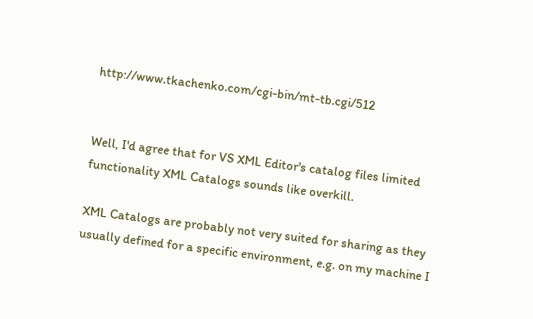http://www.tkachenko.com/cgi-bin/mt-tb.cgi/512


Well, I'd agree that for VS XML Editor's catalog files limited functionality XML Catalogs sounds like overkill.

XML Catalogs are probably not very suited for sharing as they usually defined for a specific environment, e.g. on my machine I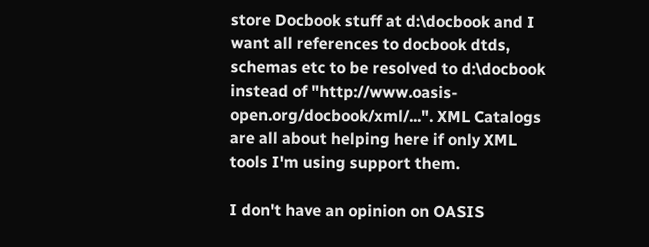store Docbook stuff at d:\docbook and I want all references to docbook dtds, schemas etc to be resolved to d:\docbook instead of "http://www.oasis-open.org/docbook/xml/...". XML Catalogs are all about helping here if only XML tools I'm using support them.

I don't have an opinion on OASIS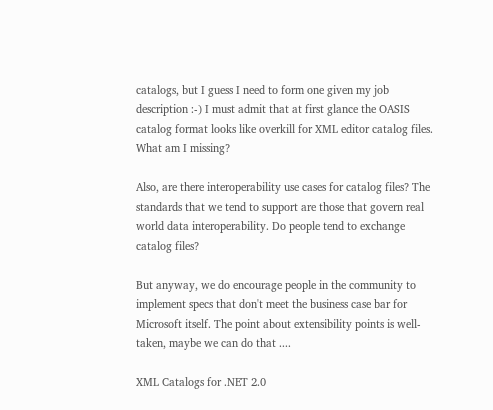catalogs, but I guess I need to form one given my job description :-) I must admit that at first glance the OASIS catalog format looks like overkill for XML editor catalog files. What am I missing?

Also, are there interoperability use cases for catalog files? The standards that we tend to support are those that govern real world data interoperability. Do people tend to exchange catalog files?

But anyway, we do encourage people in the community to implement specs that don't meet the business case bar for Microsoft itself. The point about extensibility points is well-taken, maybe we can do that ....

XML Catalogs for .NET 2.0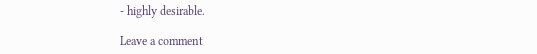- highly desirable.

Leave a comment